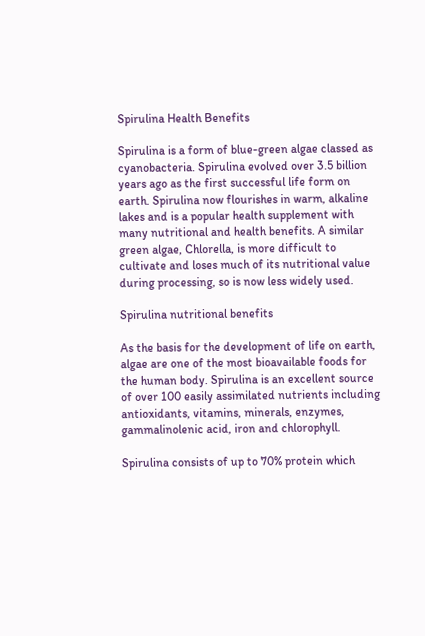Spirulina Health Benefits

Spirulina is a form of blue-green algae classed as cyanobacteria. Spirulina evolved over 3.5 billion years ago as the first successful life form on earth. Spirulina now flourishes in warm, alkaline lakes and is a popular health supplement with many nutritional and health benefits. A similar green algae, Chlorella, is more difficult to cultivate and loses much of its nutritional value during processing, so is now less widely used.

Spirulina nutritional benefits

As the basis for the development of life on earth, algae are one of the most bioavailable foods for the human body. Spirulina is an excellent source of over 100 easily assimilated nutrients including antioxidants, vitamins, minerals, enzymes, gammalinolenic acid, iron and chlorophyll.

Spirulina consists of up to 70% protein which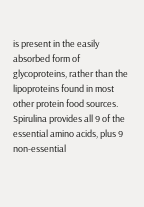is present in the easily absorbed form of glycoproteins, rather than the lipoproteins found in most other protein food sources. Spirulina provides all 9 of the essential amino acids, plus 9 non-essential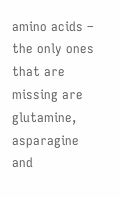amino acids – the only ones that are missing are glutamine, asparagine and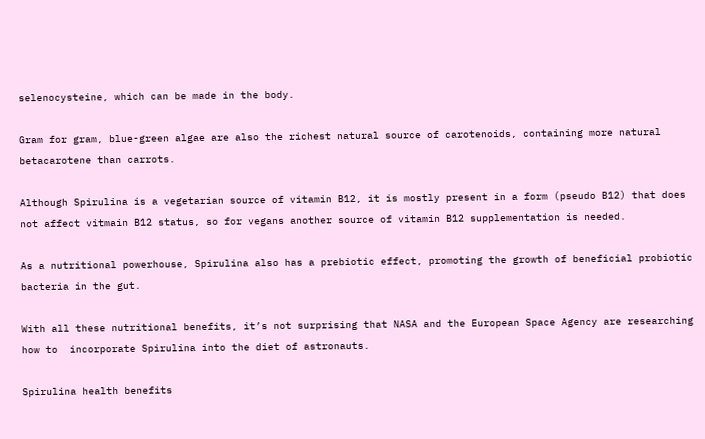selenocysteine, which can be made in the body.

Gram for gram, blue-green algae are also the richest natural source of carotenoids, containing more natural betacarotene than carrots.

Although Spirulina is a vegetarian source of vitamin B12, it is mostly present in a form (pseudo B12) that does not affect vitmain B12 status, so for vegans another source of vitamin B12 supplementation is needed.

As a nutritional powerhouse, Spirulina also has a prebiotic effect, promoting the growth of beneficial probiotic bacteria in the gut.

With all these nutritional benefits, it’s not surprising that NASA and the European Space Agency are researching how to  incorporate Spirulina into the diet of astronauts.

Spirulina health benefits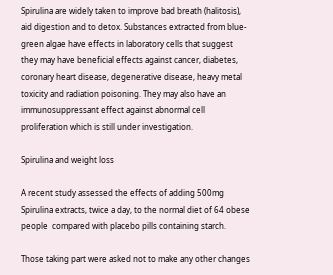Spirulina are widely taken to improve bad breath (halitosis), aid digestion and to detox. Substances extracted from blue-green algae have effects in laboratory cells that suggest they may have beneficial effects against cancer, diabetes, coronary heart disease, degenerative disease, heavy metal toxicity and radiation poisoning. They may also have an immunosuppressant effect against abnormal cell proliferation which is still under investigation.

Spirulina and weight loss

A recent study assessed the effects of adding 500mg Spirulina extracts, twice a day, to the normal diet of 64 obese people  compared with placebo pills containing starch.

Those taking part were asked not to make any other changes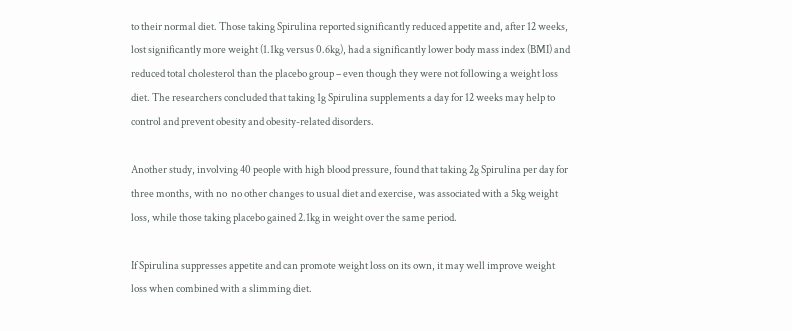to their normal diet. Those taking Spirulina reported significantly reduced appetite and, after 12 weeks, lost significantly more weight (1.1kg versus 0.6kg), had a significantly lower body mass index (BMI) and reduced total cholesterol than the placebo group – even though they were not following a weight loss diet. The researchers concluded that taking 1g Spirulina supplements a day for 12 weeks may help to control and prevent obesity and obesity-related disorders.

Another study, involving 40 people with high blood pressure, found that taking 2g Spirulina per day for three months, with no  no other changes to usual diet and exercise, was associated with a 5kg weight loss, while those taking placebo gained 2.1kg in weight over the same period.

If Spirulina suppresses appetite and can promote weight loss on its own, it may well improve weight loss when combined with a slimming diet.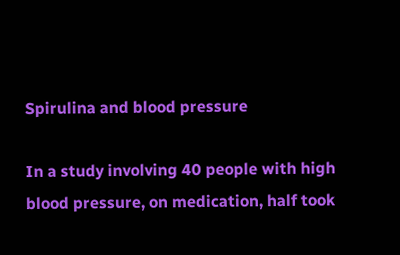Spirulina and blood pressure

In a study involving 40 people with high blood pressure, on medication, half took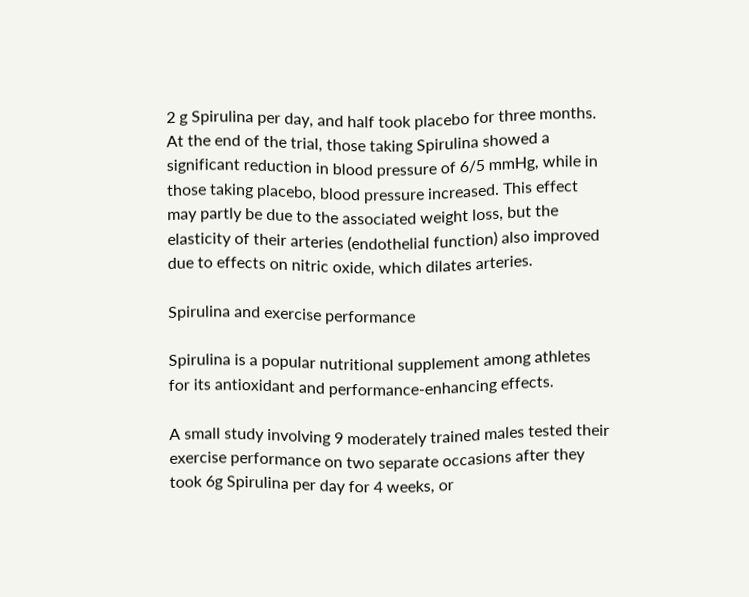2 g Spirulina per day, and half took placebo for three months. At the end of the trial, those taking Spirulina showed a significant reduction in blood pressure of 6/5 mmHg, while in those taking placebo, blood pressure increased. This effect may partly be due to the associated weight loss, but the elasticity of their arteries (endothelial function) also improved due to effects on nitric oxide, which dilates arteries.

Spirulina and exercise performance

Spirulina is a popular nutritional supplement among athletes for its antioxidant and performance-enhancing effects.

A small study involving 9 moderately trained males tested their exercise performance on two separate occasions after they took 6g Spirulina per day for 4 weeks, or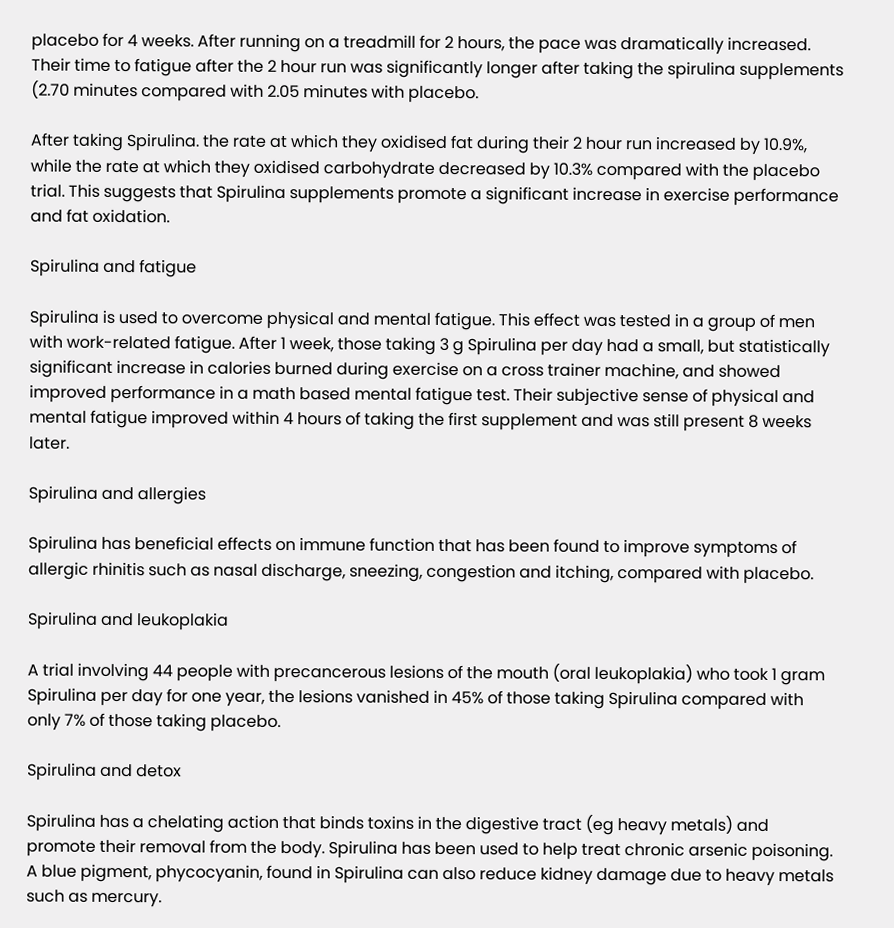placebo for 4 weeks. After running on a treadmill for 2 hours, the pace was dramatically increased. Their time to fatigue after the 2 hour run was significantly longer after taking the spirulina supplements (2.70 minutes compared with 2.05 minutes with placebo.

After taking Spirulina. the rate at which they oxidised fat during their 2 hour run increased by 10.9%, while the rate at which they oxidised carbohydrate decreased by 10.3% compared with the placebo trial. This suggests that Spirulina supplements promote a significant increase in exercise performance and fat oxidation.

Spirulina and fatigue

Spirulina is used to overcome physical and mental fatigue. This effect was tested in a group of men with work-related fatigue. After 1 week, those taking 3 g Spirulina per day had a small, but statistically significant increase in calories burned during exercise on a cross trainer machine, and showed improved performance in a math based mental fatigue test. Their subjective sense of physical and mental fatigue improved within 4 hours of taking the first supplement and was still present 8 weeks later.

Spirulina and allergies

Spirulina has beneficial effects on immune function that has been found to improve symptoms of allergic rhinitis such as nasal discharge, sneezing, congestion and itching, compared with placebo.

Spirulina and leukoplakia

A trial involving 44 people with precancerous lesions of the mouth (oral leukoplakia) who took 1 gram Spirulina per day for one year, the lesions vanished in 45% of those taking Spirulina compared with only 7% of those taking placebo.

Spirulina and detox

Spirulina has a chelating action that binds toxins in the digestive tract (eg heavy metals) and promote their removal from the body. Spirulina has been used to help treat chronic arsenic poisoning. A blue pigment, phycocyanin, found in Spirulina can also reduce kidney damage due to heavy metals such as mercury.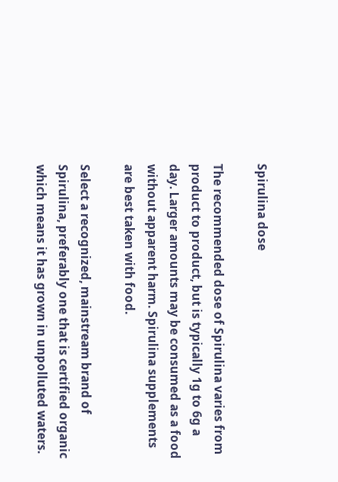Spirulina dose

The recommended dose of Spirulina varies from product to product, but is typically 1g to 6g a day. Larger amounts may be consumed as a food without apparent harm. Spirulina supplements are best taken with food.

Select a recognized, mainstream brand of Spirulina, preferably one that is certified organic which means it has grown in unpolluted waters.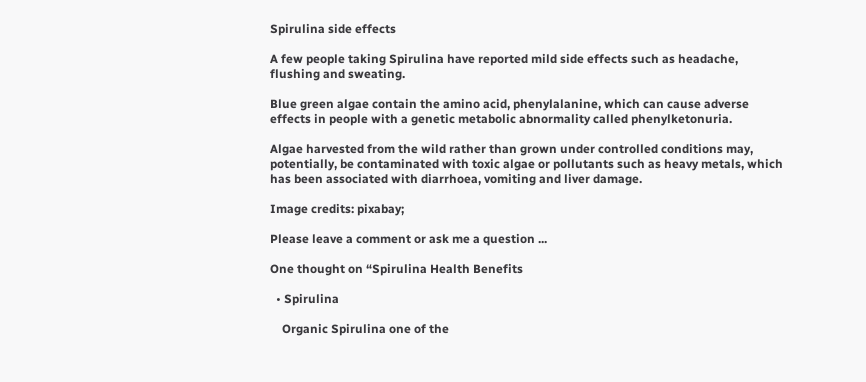Spirulina side effects

A few people taking Spirulina have reported mild side effects such as headache, flushing and sweating.

Blue green algae contain the amino acid, phenylalanine, which can cause adverse effects in people with a genetic metabolic abnormality called phenylketonuria.

Algae harvested from the wild rather than grown under controlled conditions may, potentially, be contaminated with toxic algae or pollutants such as heavy metals, which has been associated with diarrhoea, vomiting and liver damage.

Image credits: pixabay;

Please leave a comment or ask me a question ...

One thought on “Spirulina Health Benefits

  • Spirulina

    Organic Spirulina one of the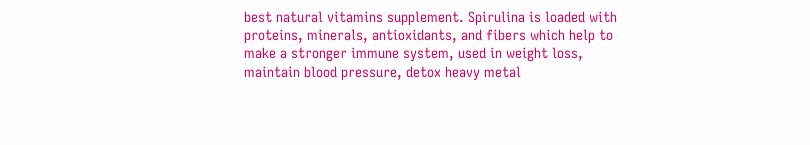best natural vitamins supplement. Spirulina is loaded with proteins, minerals, antioxidants, and fibers which help to make a stronger immune system, used in weight loss, maintain blood pressure, detox heavy metal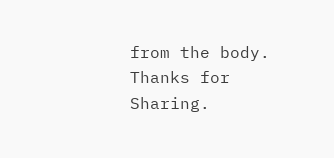from the body. Thanks for Sharing.